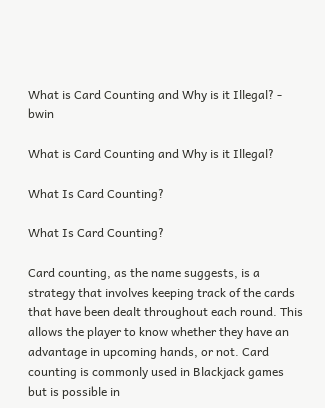What is Card Counting and Why is it Illegal? - bwin

What is Card Counting and Why is it Illegal?

What Is Card Counting?

What Is Card Counting?

Card counting, as the name suggests, is a strategy that involves keeping track of the cards that have been dealt throughout each round. This allows the player to know whether they have an advantage in upcoming hands, or not. Card counting is commonly used in Blackjack games but is possible in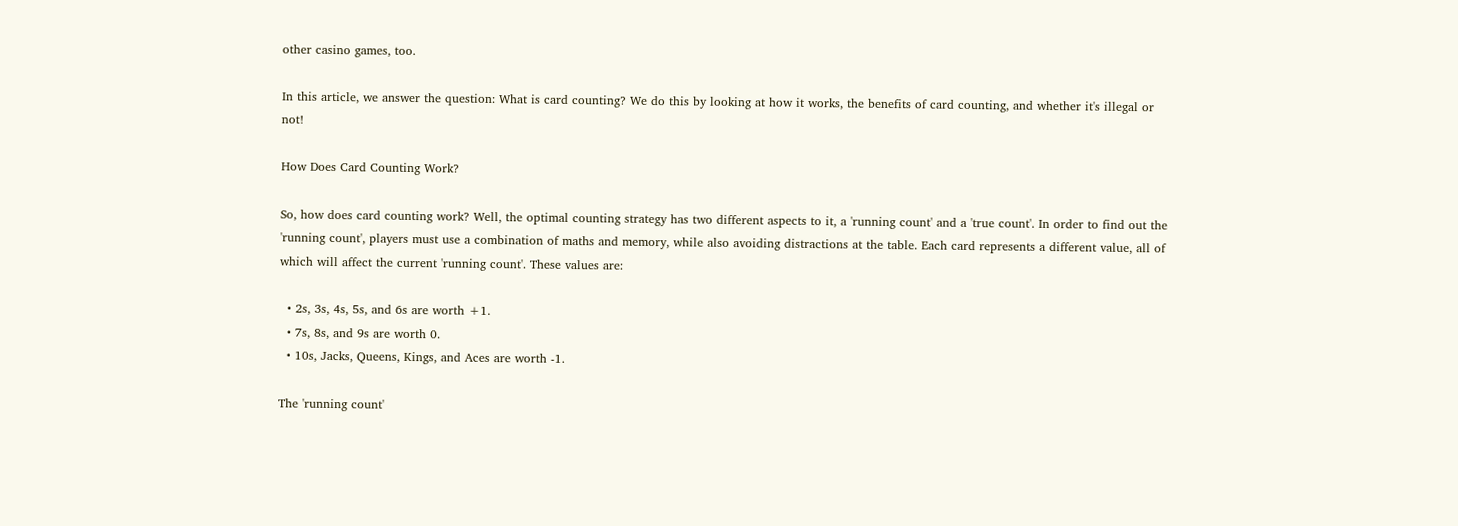other casino games, too.

In this article, we answer the question: What is card counting? We do this by looking at how it works, the benefits of card counting, and whether it's illegal or not!

How Does Card Counting Work?

So, how does card counting work? Well, the optimal counting strategy has two different aspects to it, a 'running count' and a 'true count'. In order to find out the 'running count', players must use a combination of maths and memory, while also avoiding distractions at the table. Each card represents a different value, all of which will affect the current 'running count'. These values are:

  • 2s, 3s, 4s, 5s, and 6s are worth +1.
  • 7s, 8s, and 9s are worth 0.
  • 10s, Jacks, Queens, Kings, and Aces are worth -1.

The 'running count'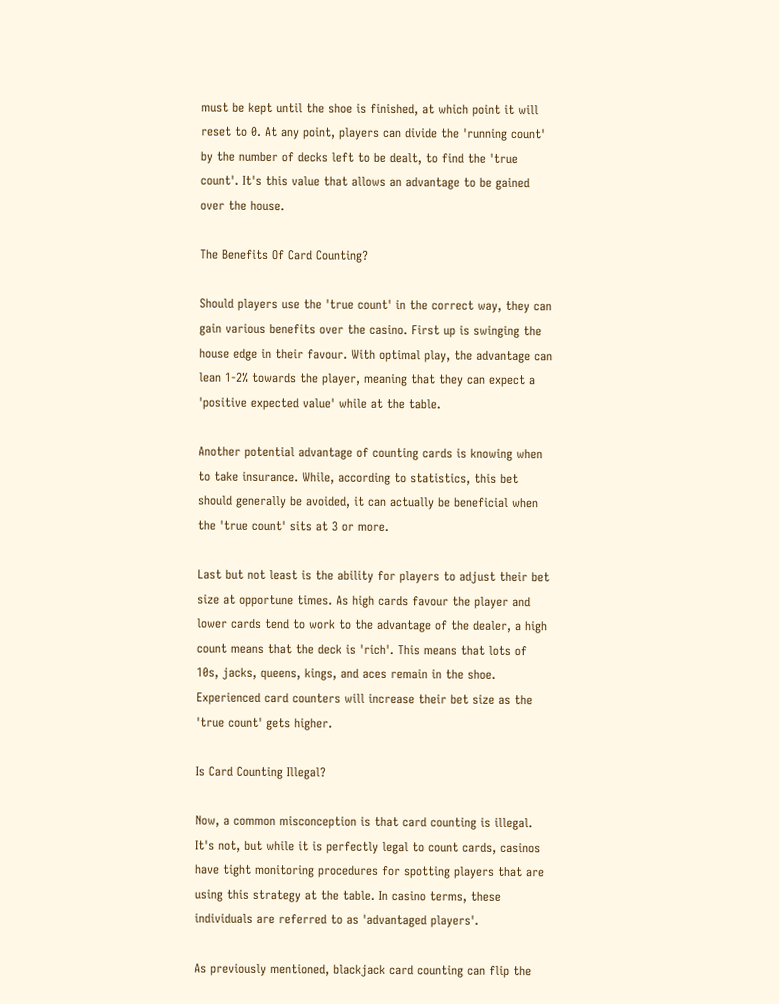must be kept until the shoe is finished, at which point it will reset to 0. At any point, players can divide the 'running count' by the number of decks left to be dealt, to find the 'true count'. It's this value that allows an advantage to be gained over the house.

The Benefits Of Card Counting?

Should players use the 'true count' in the correct way, they can gain various benefits over the casino. First up is swinging the house edge in their favour. With optimal play, the advantage can lean 1-2% towards the player, meaning that they can expect a 'positive expected value' while at the table.

Another potential advantage of counting cards is knowing when to take insurance. While, according to statistics, this bet should generally be avoided, it can actually be beneficial when the 'true count' sits at 3 or more.

Last but not least is the ability for players to adjust their bet size at opportune times. As high cards favour the player and lower cards tend to work to the advantage of the dealer, a high count means that the deck is 'rich'. This means that lots of 10s, jacks, queens, kings, and aces remain in the shoe. Experienced card counters will increase their bet size as the 'true count' gets higher.

Is Card Counting Illegal?

Now, a common misconception is that card counting is illegal. It's not, but while it is perfectly legal to count cards, casinos have tight monitoring procedures for spotting players that are using this strategy at the table. In casino terms, these individuals are referred to as 'advantaged players'.

As previously mentioned, blackjack card counting can flip the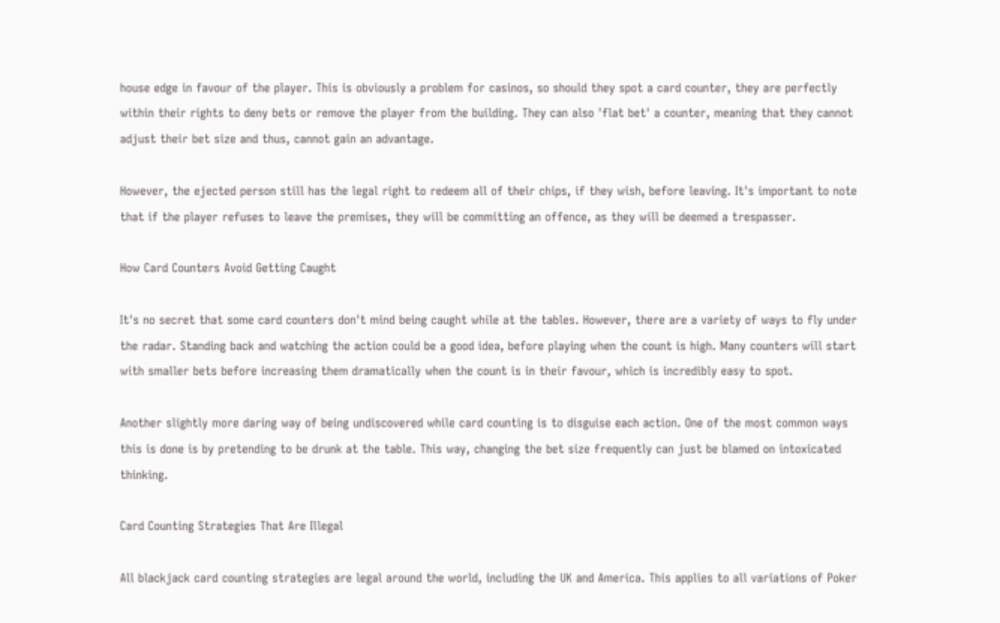house edge in favour of the player. This is obviously a problem for casinos, so should they spot a card counter, they are perfectly within their rights to deny bets or remove the player from the building. They can also 'flat bet' a counter, meaning that they cannot adjust their bet size and thus, cannot gain an advantage.

However, the ejected person still has the legal right to redeem all of their chips, if they wish, before leaving. It's important to note that if the player refuses to leave the premises, they will be committing an offence, as they will be deemed a trespasser.

How Card Counters Avoid Getting Caught

It's no secret that some card counters don't mind being caught while at the tables. However, there are a variety of ways to fly under the radar. Standing back and watching the action could be a good idea, before playing when the count is high. Many counters will start with smaller bets before increasing them dramatically when the count is in their favour, which is incredibly easy to spot.

Another slightly more daring way of being undiscovered while card counting is to disguise each action. One of the most common ways this is done is by pretending to be drunk at the table. This way, changing the bet size frequently can just be blamed on intoxicated thinking.

Card Counting Strategies That Are Illegal

All blackjack card counting strategies are legal around the world, including the UK and America. This applies to all variations of Poker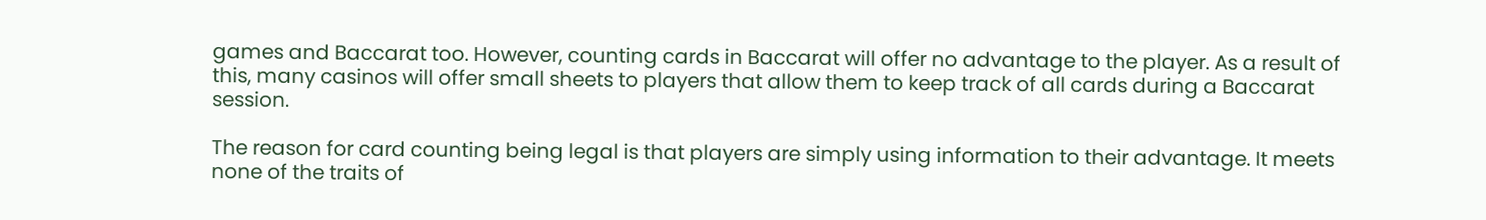games and Baccarat too. However, counting cards in Baccarat will offer no advantage to the player. As a result of this, many casinos will offer small sheets to players that allow them to keep track of all cards during a Baccarat session.

The reason for card counting being legal is that players are simply using information to their advantage. It meets none of the traits of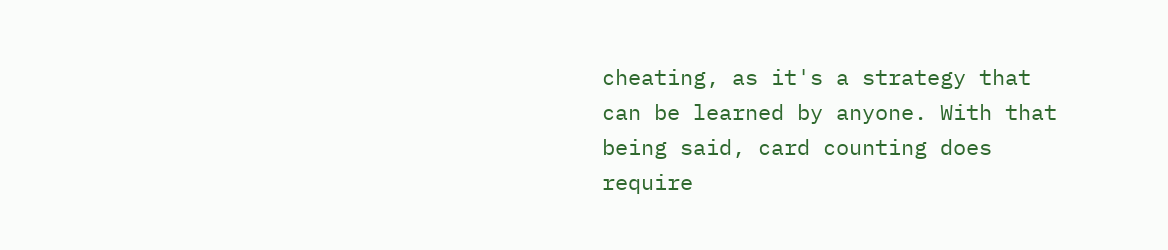cheating, as it's a strategy that can be learned by anyone. With that being said, card counting does require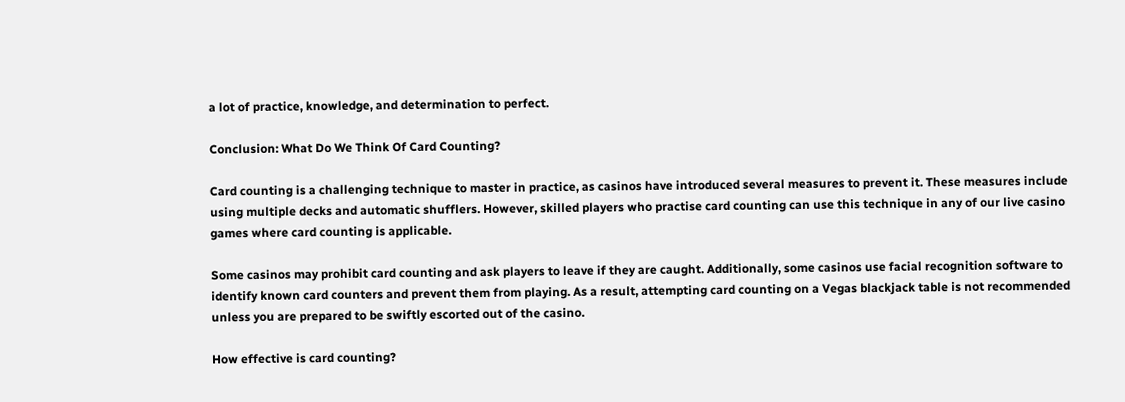a lot of practice, knowledge, and determination to perfect.

Conclusion: What Do We Think Of Card Counting?

Card counting is a challenging technique to master in practice, as casinos have introduced several measures to prevent it. These measures include using multiple decks and automatic shufflers. However, skilled players who practise card counting can use this technique in any of our live casino games where card counting is applicable.

Some casinos may prohibit card counting and ask players to leave if they are caught. Additionally, some casinos use facial recognition software to identify known card counters and prevent them from playing. As a result, attempting card counting on a Vegas blackjack table is not recommended unless you are prepared to be swiftly escorted out of the casino.

How effective is card counting?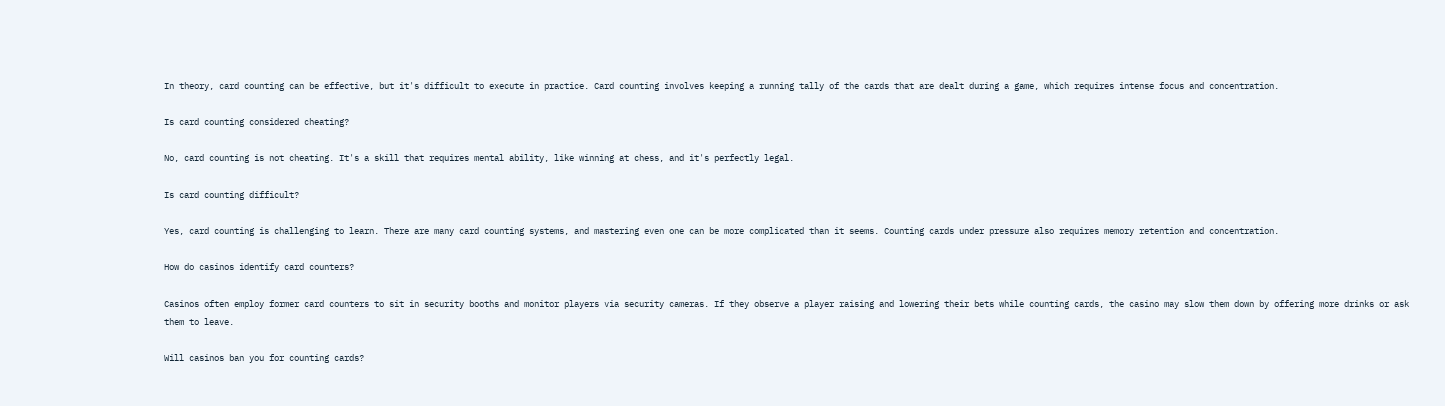In theory, card counting can be effective, but it's difficult to execute in practice. Card counting involves keeping a running tally of the cards that are dealt during a game, which requires intense focus and concentration.

Is card counting considered cheating?

No, card counting is not cheating. It's a skill that requires mental ability, like winning at chess, and it's perfectly legal.

Is card counting difficult?

Yes, card counting is challenging to learn. There are many card counting systems, and mastering even one can be more complicated than it seems. Counting cards under pressure also requires memory retention and concentration.

How do casinos identify card counters?

Casinos often employ former card counters to sit in security booths and monitor players via security cameras. If they observe a player raising and lowering their bets while counting cards, the casino may slow them down by offering more drinks or ask them to leave.

Will casinos ban you for counting cards?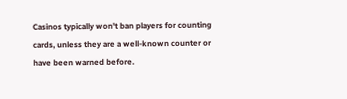Casinos typically won't ban players for counting cards, unless they are a well-known counter or have been warned before.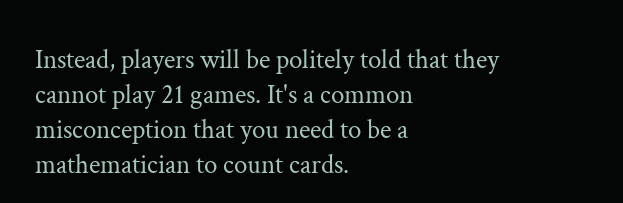Instead, players will be politely told that they cannot play 21 games. It's a common misconception that you need to be a mathematician to count cards.